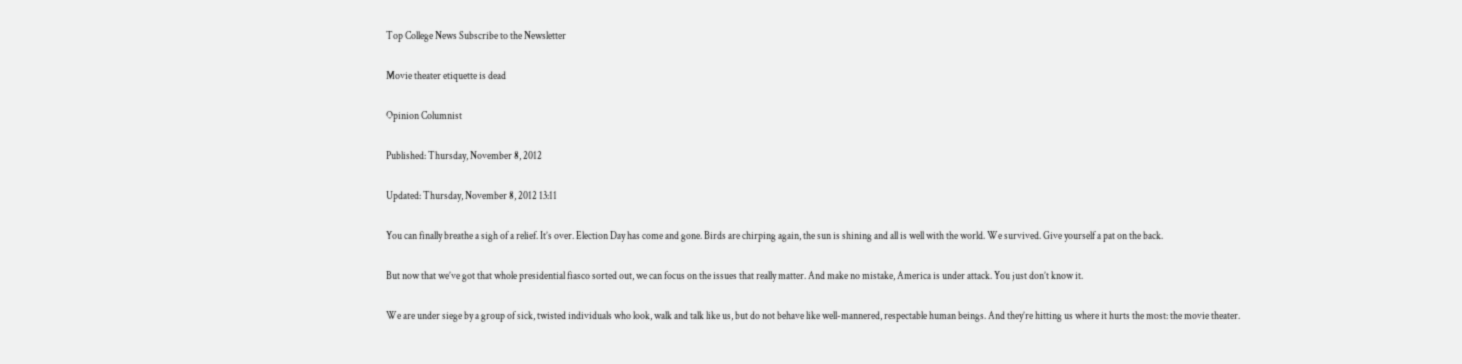Top College News Subscribe to the Newsletter

Movie theater etiquette is dead

Opinion Columnist

Published: Thursday, November 8, 2012

Updated: Thursday, November 8, 2012 13:11

You can finally breathe a sigh of a relief. It’s over. Election Day has come and gone. Birds are chirping again, the sun is shining and all is well with the world. We survived. Give yourself a pat on the back.

But now that we’ve got that whole presidential fiasco sorted out, we can focus on the issues that really matter. And make no mistake, America is under attack. You just don’t know it.

We are under siege by a group of sick, twisted individuals who look, walk and talk like us, but do not behave like well-mannered, respectable human beings. And they’re hitting us where it hurts the most: the movie theater.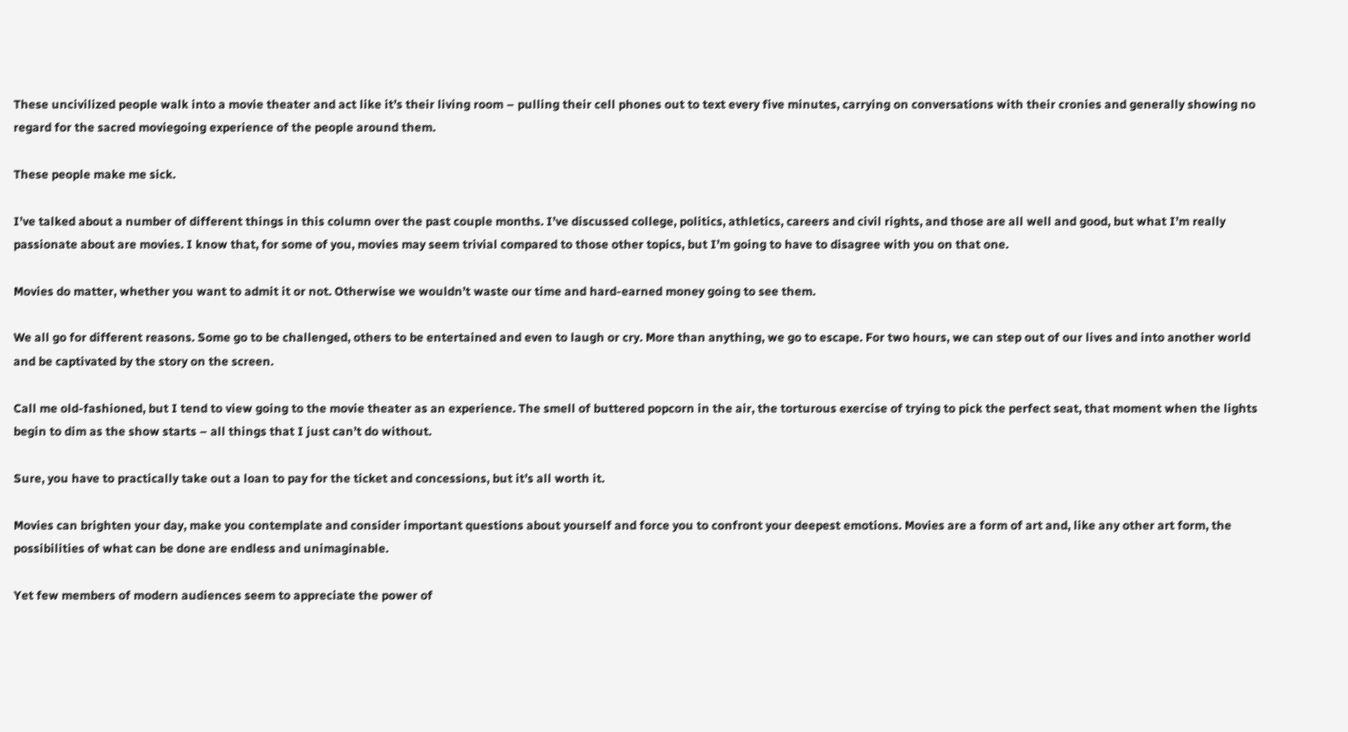These uncivilized people walk into a movie theater and act like it’s their living room – pulling their cell phones out to text every five minutes, carrying on conversations with their cronies and generally showing no regard for the sacred moviegoing experience of the people around them.

These people make me sick.

I’ve talked about a number of different things in this column over the past couple months. I’ve discussed college, politics, athletics, careers and civil rights, and those are all well and good, but what I’m really passionate about are movies. I know that, for some of you, movies may seem trivial compared to those other topics, but I’m going to have to disagree with you on that one.

Movies do matter, whether you want to admit it or not. Otherwise we wouldn’t waste our time and hard-earned money going to see them.

We all go for different reasons. Some go to be challenged, others to be entertained and even to laugh or cry. More than anything, we go to escape. For two hours, we can step out of our lives and into another world and be captivated by the story on the screen.

Call me old-fashioned, but I tend to view going to the movie theater as an experience. The smell of buttered popcorn in the air, the torturous exercise of trying to pick the perfect seat, that moment when the lights begin to dim as the show starts – all things that I just can’t do without.

Sure, you have to practically take out a loan to pay for the ticket and concessions, but it’s all worth it.

Movies can brighten your day, make you contemplate and consider important questions about yourself and force you to confront your deepest emotions. Movies are a form of art and, like any other art form, the possibilities of what can be done are endless and unimaginable.

Yet few members of modern audiences seem to appreciate the power of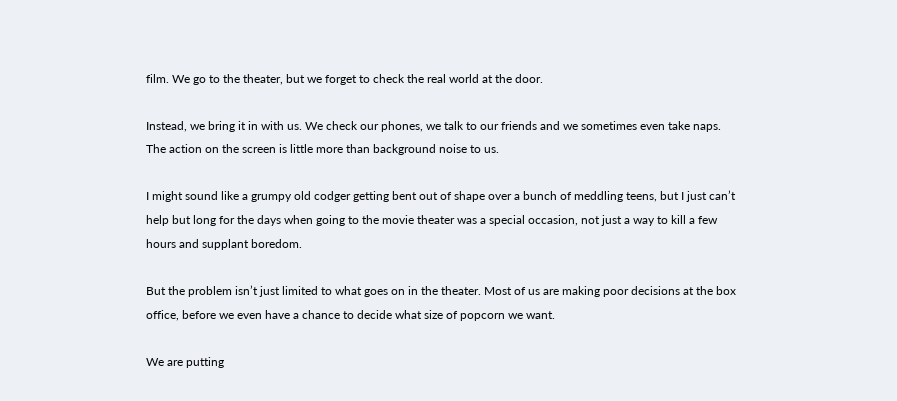film. We go to the theater, but we forget to check the real world at the door.

Instead, we bring it in with us. We check our phones, we talk to our friends and we sometimes even take naps. The action on the screen is little more than background noise to us.

I might sound like a grumpy old codger getting bent out of shape over a bunch of meddling teens, but I just can’t help but long for the days when going to the movie theater was a special occasion, not just a way to kill a few hours and supplant boredom.

But the problem isn’t just limited to what goes on in the theater. Most of us are making poor decisions at the box office, before we even have a chance to decide what size of popcorn we want.

We are putting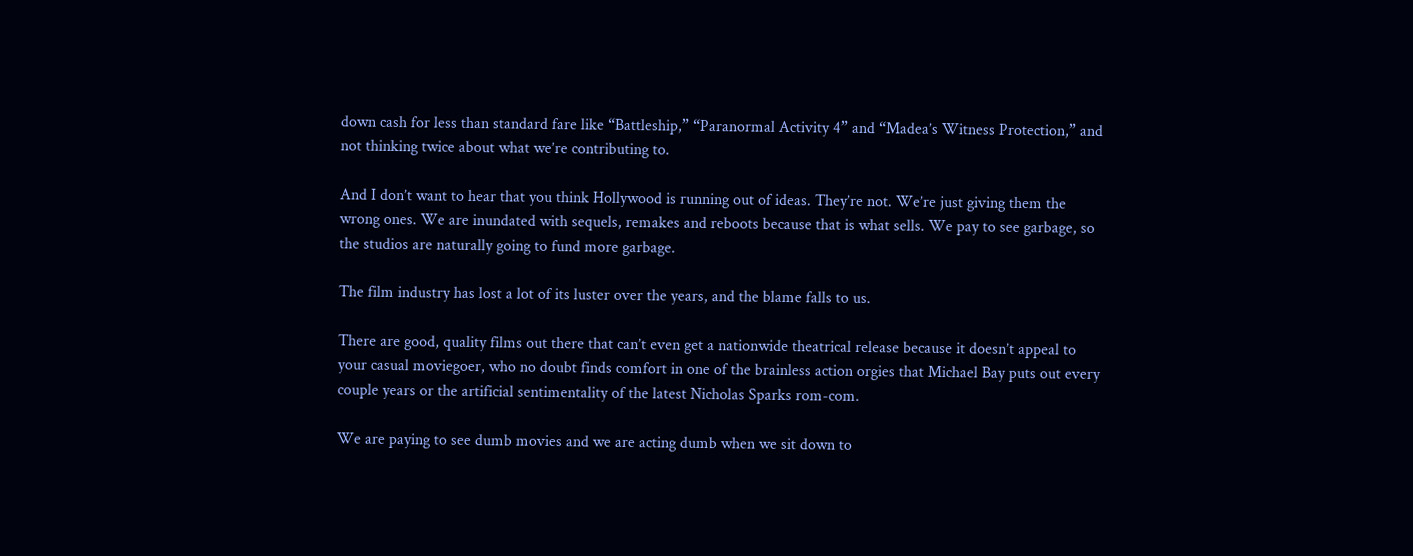down cash for less than standard fare like “Battleship,” “Paranormal Activity 4” and “Madea’s Witness Protection,” and not thinking twice about what we’re contributing to.

And I don’t want to hear that you think Hollywood is running out of ideas. They’re not. We’re just giving them the wrong ones. We are inundated with sequels, remakes and reboots because that is what sells. We pay to see garbage, so the studios are naturally going to fund more garbage.

The film industry has lost a lot of its luster over the years, and the blame falls to us.

There are good, quality films out there that can’t even get a nationwide theatrical release because it doesn’t appeal to your casual moviegoer, who no doubt finds comfort in one of the brainless action orgies that Michael Bay puts out every couple years or the artificial sentimentality of the latest Nicholas Sparks rom-com.

We are paying to see dumb movies and we are acting dumb when we sit down to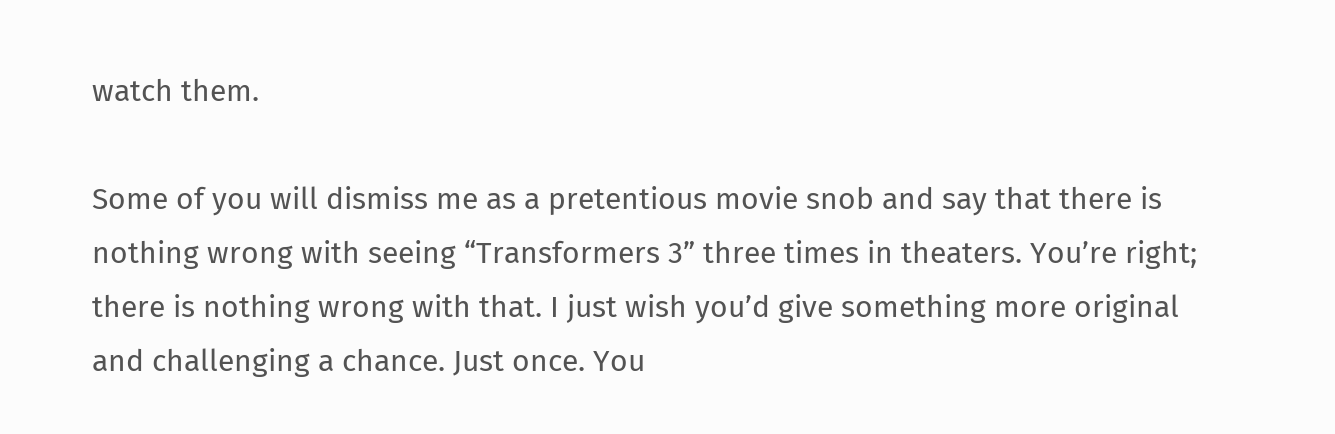watch them.

Some of you will dismiss me as a pretentious movie snob and say that there is nothing wrong with seeing “Transformers 3” three times in theaters. You’re right; there is nothing wrong with that. I just wish you’d give something more original and challenging a chance. Just once. You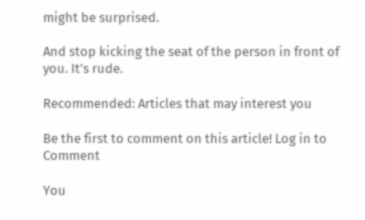might be surprised.

And stop kicking the seat of the person in front of you. It’s rude.

Recommended: Articles that may interest you

Be the first to comment on this article! Log in to Comment

You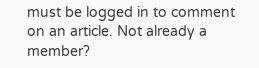must be logged in to comment on an article. Not already a member?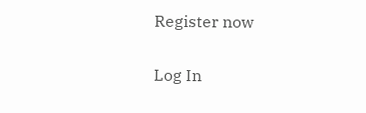Register now

Log In